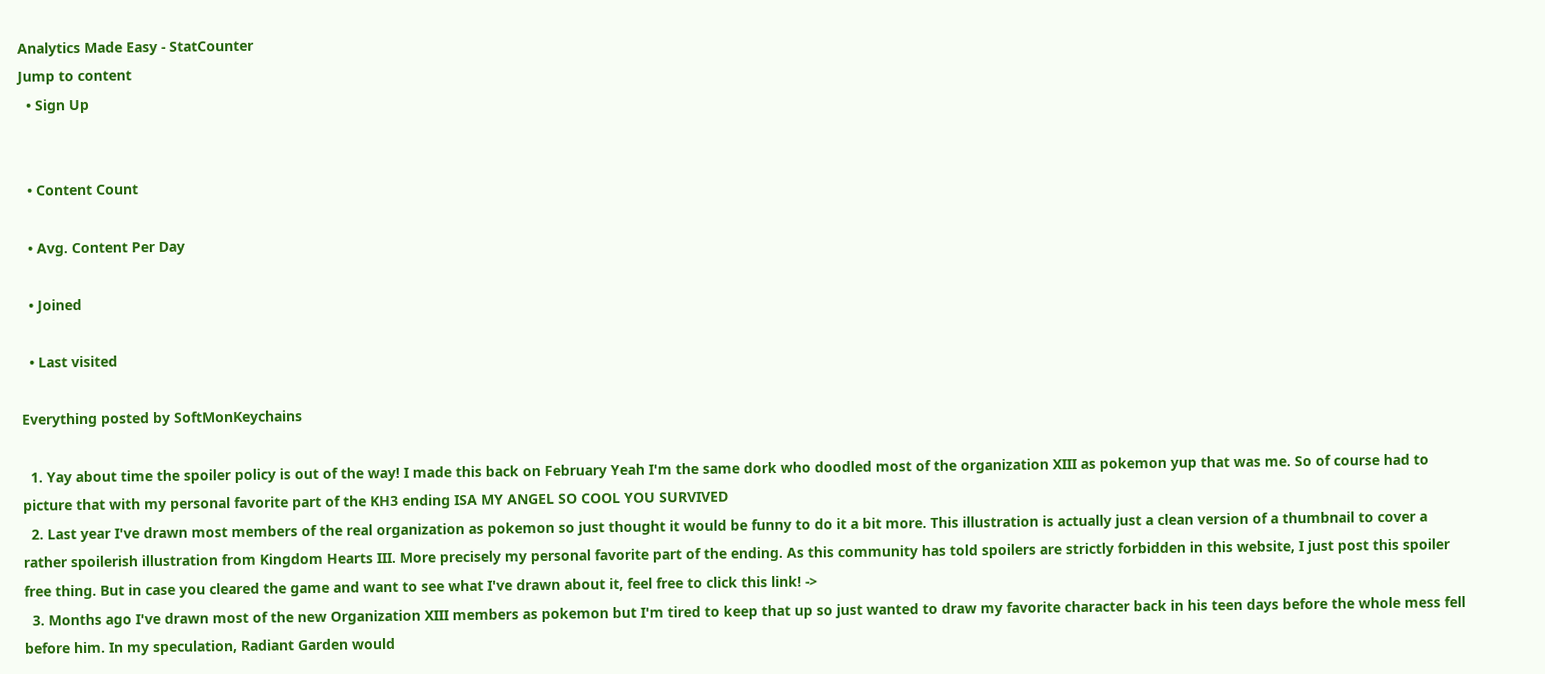Analytics Made Easy - StatCounter
Jump to content
  • Sign Up


  • Content Count

  • Avg. Content Per Day

  • Joined

  • Last visited

Everything posted by SoftMonKeychains

  1. Yay about time the spoiler policy is out of the way! I made this back on February Yeah I'm the same dork who doodled most of the organization XIII as pokemon yup that was me. So of course had to picture that with my personal favorite part of the KH3 ending ISA MY ANGEL SO COOL YOU SURVIVED
  2. Last year I've drawn most members of the real organization as pokemon so just thought it would be funny to do it a bit more. This illustration is actually just a clean version of a thumbnail to cover a rather spoilerish illustration from Kingdom Hearts III. More precisely my personal favorite part of the ending. As this community has told spoilers are strictly forbidden in this website, I just post this spoiler free thing. But in case you cleared the game and want to see what I've drawn about it, feel free to click this link! ->
  3. Months ago I've drawn most of the new Organization XIII members as pokemon but I'm tired to keep that up so just wanted to draw my favorite character back in his teen days before the whole mess fell before him. In my speculation, Radiant Garden would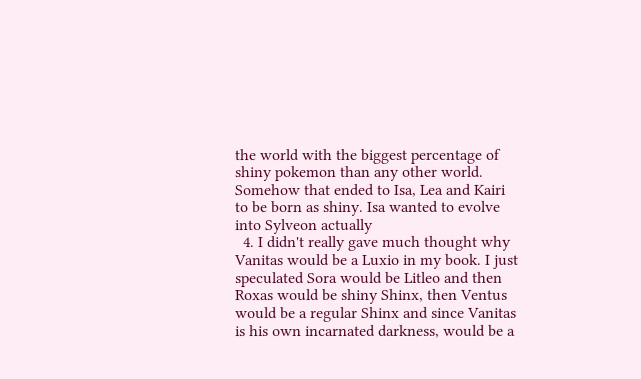the world with the biggest percentage of shiny pokemon than any other world. Somehow that ended to Isa, Lea and Kairi to be born as shiny. Isa wanted to evolve into Sylveon actually
  4. I didn't really gave much thought why Vanitas would be a Luxio in my book. I just speculated Sora would be Litleo and then Roxas would be shiny Shinx, then Ventus would be a regular Shinx and since Vanitas is his own incarnated darkness, would be a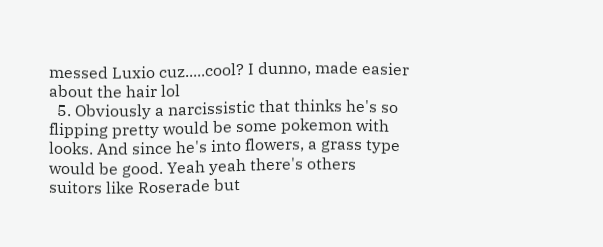messed Luxio cuz.....cool? I dunno, made easier about the hair lol
  5. Obviously a narcissistic that thinks he's so flipping pretty would be some pokemon with looks. And since he's into flowers, a grass type would be good. Yeah yeah there's others suitors like Roserade but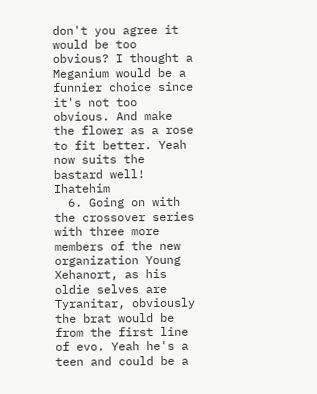don't you agree it would be too obvious? I thought a Meganium would be a funnier choice since it's not too obvious. And make the flower as a rose to fit better. Yeah now suits the bastard well! Ihatehim
  6. Going on with the crossover series with three more members of the new organization Young Xehanort, as his oldie selves are Tyranitar, obviously the brat would be from the first line of evo. Yeah he's a teen and could be a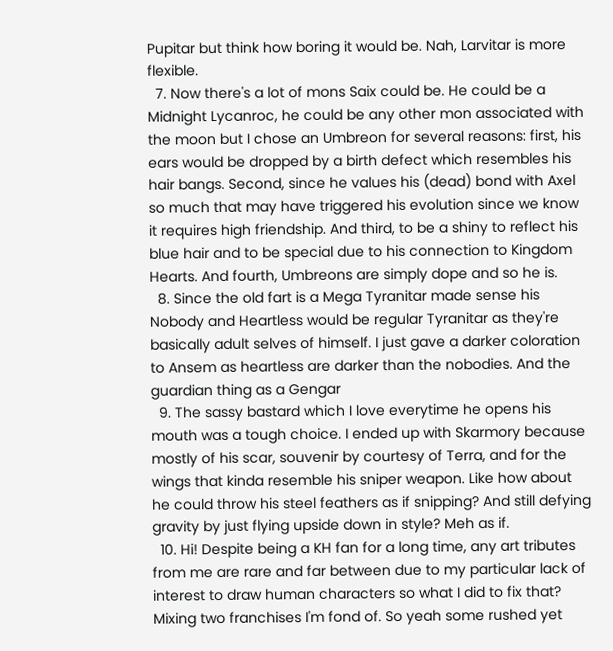Pupitar but think how boring it would be. Nah, Larvitar is more flexible.
  7. Now there's a lot of mons Saix could be. He could be a Midnight Lycanroc, he could be any other mon associated with the moon but I chose an Umbreon for several reasons: first, his ears would be dropped by a birth defect which resembles his hair bangs. Second, since he values his (dead) bond with Axel so much that may have triggered his evolution since we know it requires high friendship. And third, to be a shiny to reflect his blue hair and to be special due to his connection to Kingdom Hearts. And fourth, Umbreons are simply dope and so he is.
  8. Since the old fart is a Mega Tyranitar made sense his Nobody and Heartless would be regular Tyranitar as they're basically adult selves of himself. I just gave a darker coloration to Ansem as heartless are darker than the nobodies. And the guardian thing as a Gengar
  9. The sassy bastard which I love everytime he opens his mouth was a tough choice. I ended up with Skarmory because mostly of his scar, souvenir by courtesy of Terra, and for the wings that kinda resemble his sniper weapon. Like how about he could throw his steel feathers as if snipping? And still defying gravity by just flying upside down in style? Meh as if.
  10. Hi! Despite being a KH fan for a long time, any art tributes from me are rare and far between due to my particular lack of interest to draw human characters so what I did to fix that? Mixing two franchises I'm fond of. So yeah some rushed yet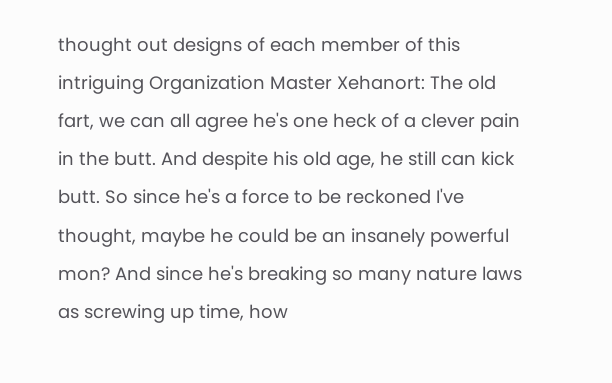thought out designs of each member of this intriguing Organization Master Xehanort: The old fart, we can all agree he's one heck of a clever pain in the butt. And despite his old age, he still can kick butt. So since he's a force to be reckoned I've thought, maybe he could be an insanely powerful mon? And since he's breaking so many nature laws as screwing up time, how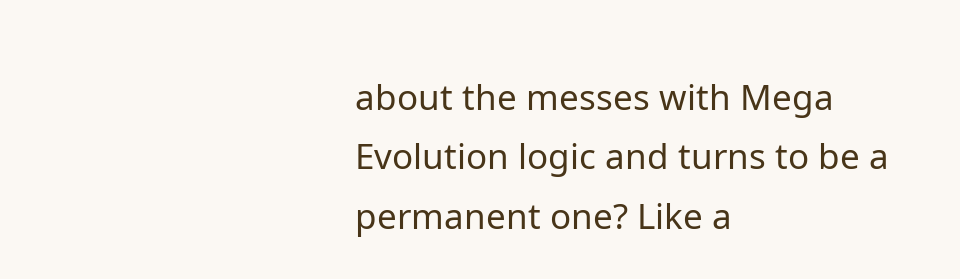about the messes with Mega Evolution logic and turns to be a permanent one? Like a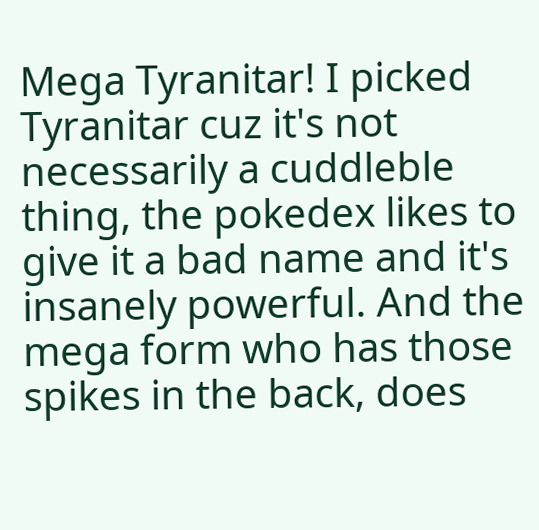Mega Tyranitar! I picked Tyranitar cuz it's not necessarily a cuddleble thing, the pokedex likes to give it a bad name and it's insanely powerful. And the mega form who has those spikes in the back, does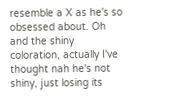resemble a X as he's so obsessed about. Oh and the shiny coloration, actually I've thought nah he's not shiny, just losing its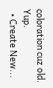coloration cuz old. Yup.
  • Create New...